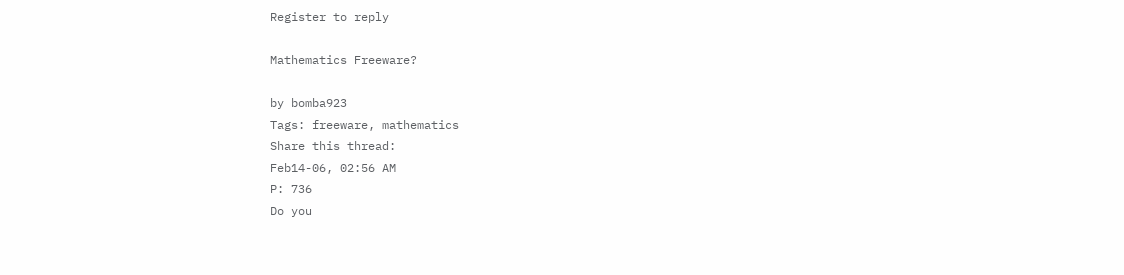Register to reply

Mathematics Freeware?

by bomba923
Tags: freeware, mathematics
Share this thread:
Feb14-06, 02:56 AM
P: 736
Do you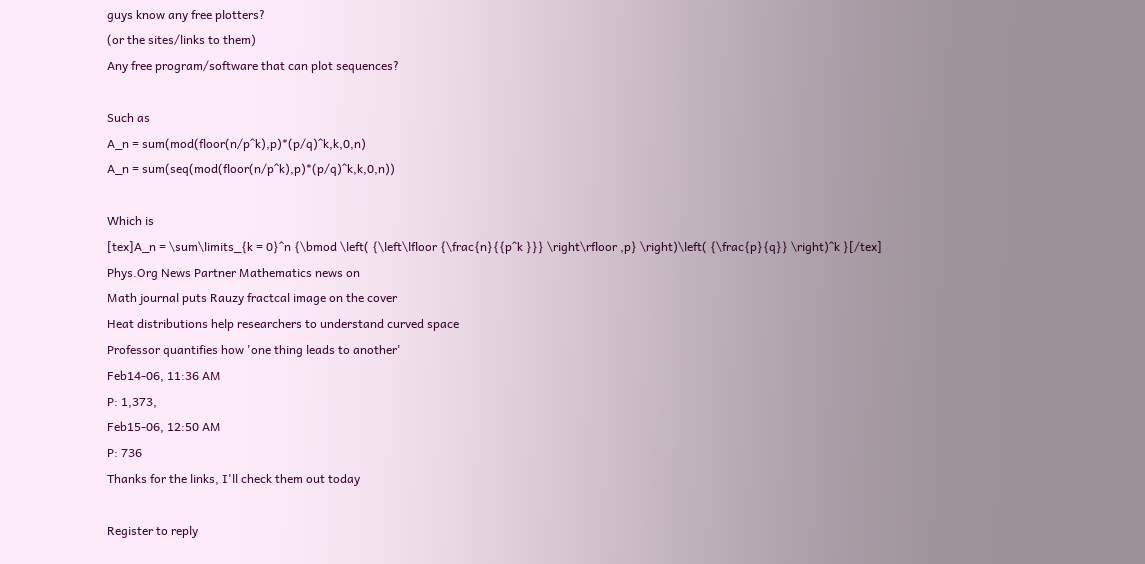guys know any free plotters?
(or the sites/links to them)
Any free program/software that can plot sequences?

Such as
A_n = sum(mod(floor(n/p^k),p)*(p/q)^k,k,0,n)
A_n = sum(seq(mod(floor(n/p^k),p)*(p/q)^k,k,0,n))

Which is
[tex]A_n = \sum\limits_{k = 0}^n {\bmod \left( {\left\lfloor {\frac{n}{{p^k }}} \right\rfloor ,p} \right)\left( {\frac{p}{q}} \right)^k }[/tex]
Phys.Org News Partner Mathematics news on
Math journal puts Rauzy fractcal image on the cover
Heat distributions help researchers to understand curved space
Professor quantifies how 'one thing leads to another'
Feb14-06, 11:36 AM
P: 1,373,
Feb15-06, 12:50 AM
P: 736
Thanks for the links, I'll check them out today

Register to reply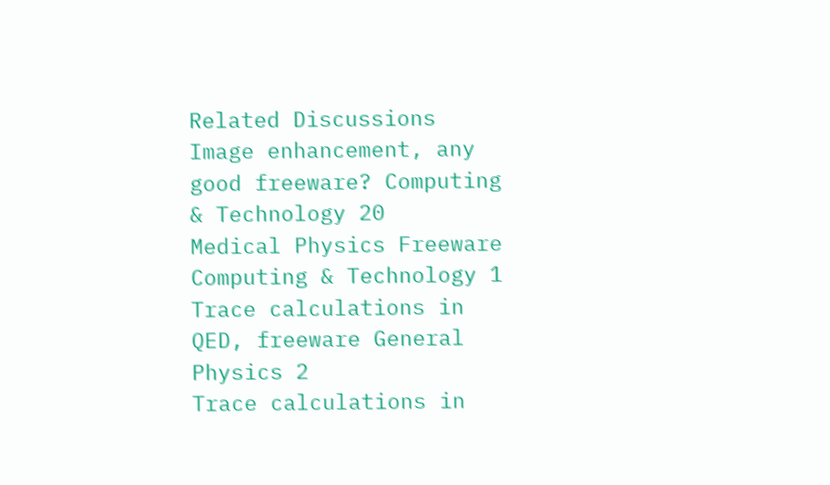Related Discussions
Image enhancement, any good freeware? Computing & Technology 20
Medical Physics Freeware Computing & Technology 1
Trace calculations in QED, freeware General Physics 2
Trace calculations in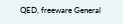QED, freeware General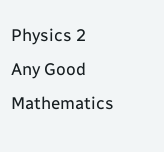Physics 2
Any Good Mathematics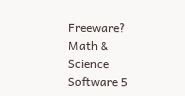Freeware? Math & Science Software 5